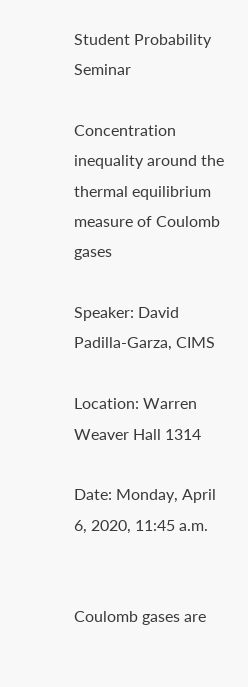Student Probability Seminar

Concentration inequality around the thermal equilibrium measure of Coulomb gases

Speaker: David Padilla-Garza, CIMS

Location: Warren Weaver Hall 1314

Date: Monday, April 6, 2020, 11:45 a.m.


Coulomb gases are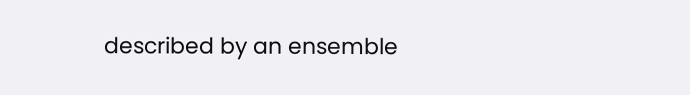described by an ensemble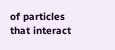of particles that interact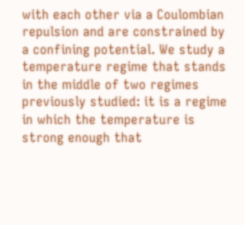with each other via a Coulombian repulsion and are constrained by a confining potential. We study a temperature regime that stands in the middle of two regimes previously studied: it is a regime in which the temperature is strong enough that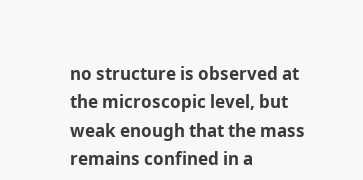no structure is observed at the microscopic level, but weak enough that the mass remains confined in a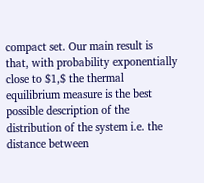compact set. Our main result is that, with probability exponentially close to $1,$ the thermal equilibrium measure is the best possible description of the distribution of the system i.e. the distance between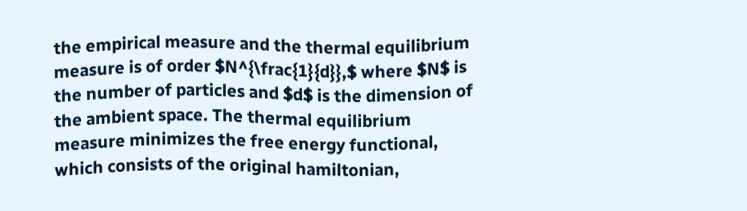the empirical measure and the thermal equilibrium measure is of order $N^{\frac{1}{d}},$ where $N$ is the number of particles and $d$ is the dimension of the ambient space. The thermal equilibrium measure minimizes the free energy functional, which consists of the original hamiltonian,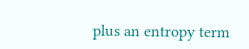plus an entropy term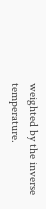weighted by the inverse temperature.